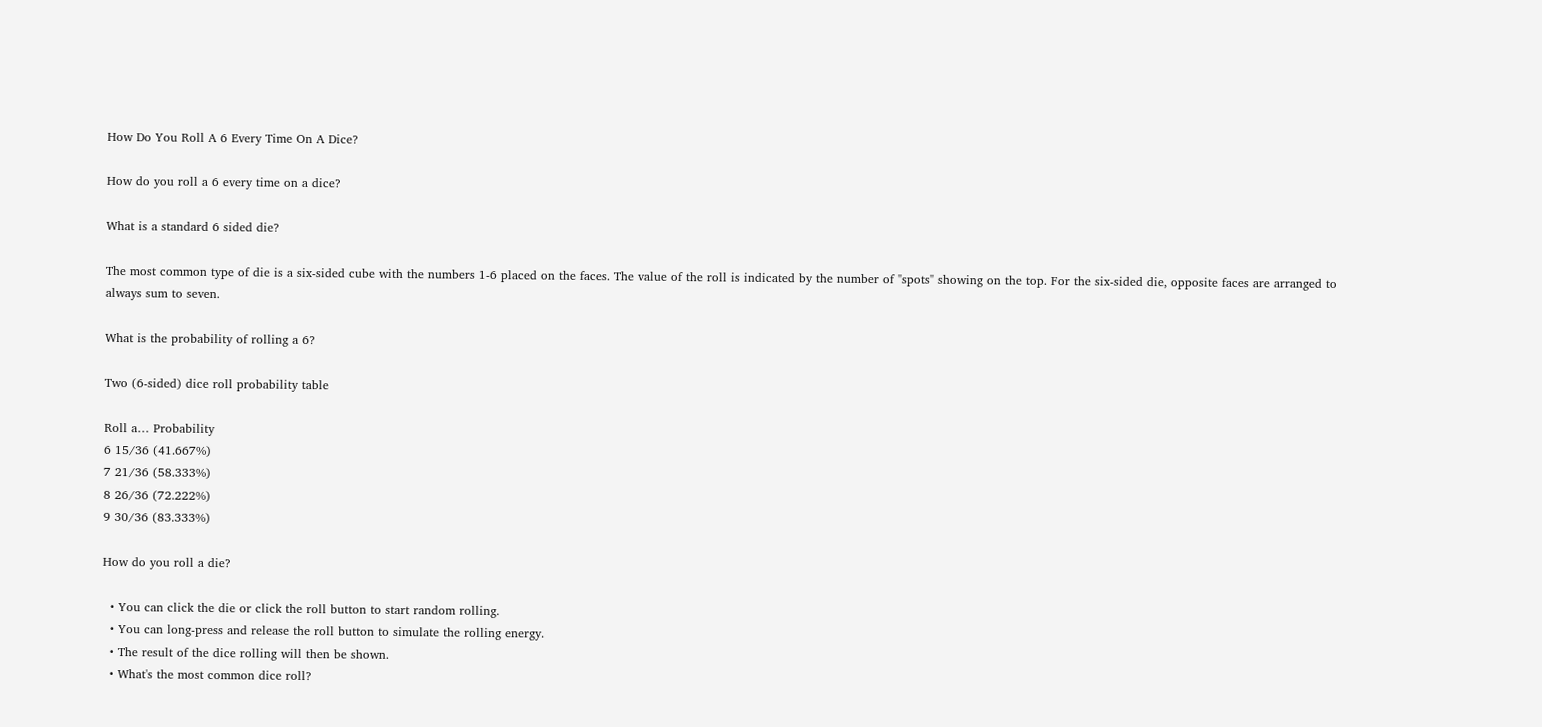How Do You Roll A 6 Every Time On A Dice?

How do you roll a 6 every time on a dice?

What is a standard 6 sided die?

The most common type of die is a six-sided cube with the numbers 1-6 placed on the faces. The value of the roll is indicated by the number of "spots" showing on the top. For the six-sided die, opposite faces are arranged to always sum to seven.

What is the probability of rolling a 6?

Two (6-sided) dice roll probability table

Roll a… Probability
6 15/36 (41.667%)
7 21/36 (58.333%)
8 26/36 (72.222%)
9 30/36 (83.333%)

How do you roll a die?

  • You can click the die or click the roll button to start random rolling.
  • You can long-press and release the roll button to simulate the rolling energy.
  • The result of the dice rolling will then be shown.
  • What's the most common dice roll?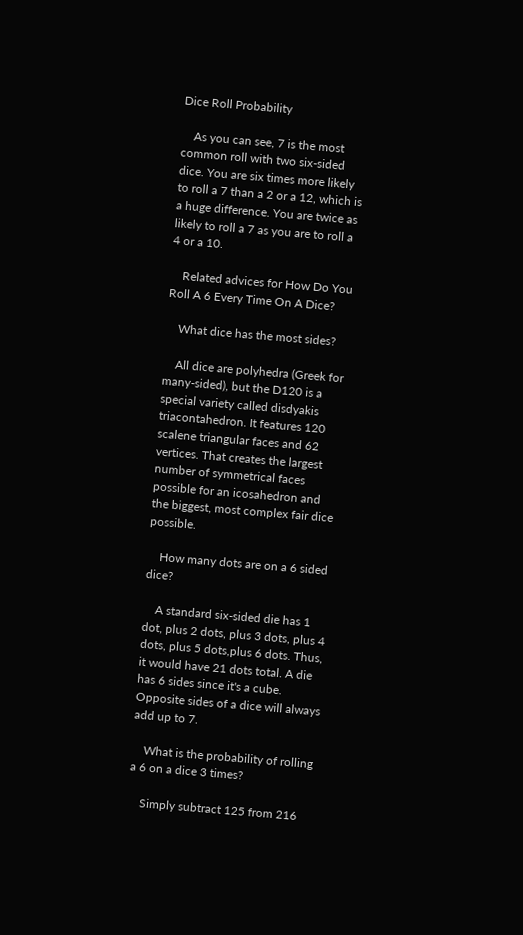Dice Roll Probability

    As you can see, 7 is the most common roll with two six-sided dice. You are six times more likely to roll a 7 than a 2 or a 12, which is a huge difference. You are twice as likely to roll a 7 as you are to roll a 4 or a 10.

    Related advices for How Do You Roll A 6 Every Time On A Dice?

    What dice has the most sides?

    All dice are polyhedra (Greek for many-sided), but the D120 is a special variety called disdyakis triacontahedron. It features 120 scalene triangular faces and 62 vertices. That creates the largest number of symmetrical faces possible for an icosahedron and the biggest, most complex fair dice possible.

    How many dots are on a 6 sided dice?

    A standard six-sided die has 1 dot, plus 2 dots, plus 3 dots, plus 4 dots, plus 5 dots,plus 6 dots. Thus, it would have 21 dots total. A die has 6 sides since it's a cube. Opposite sides of a dice will always add up to 7.

    What is the probability of rolling a 6 on a dice 3 times?

    Simply subtract 125 from 216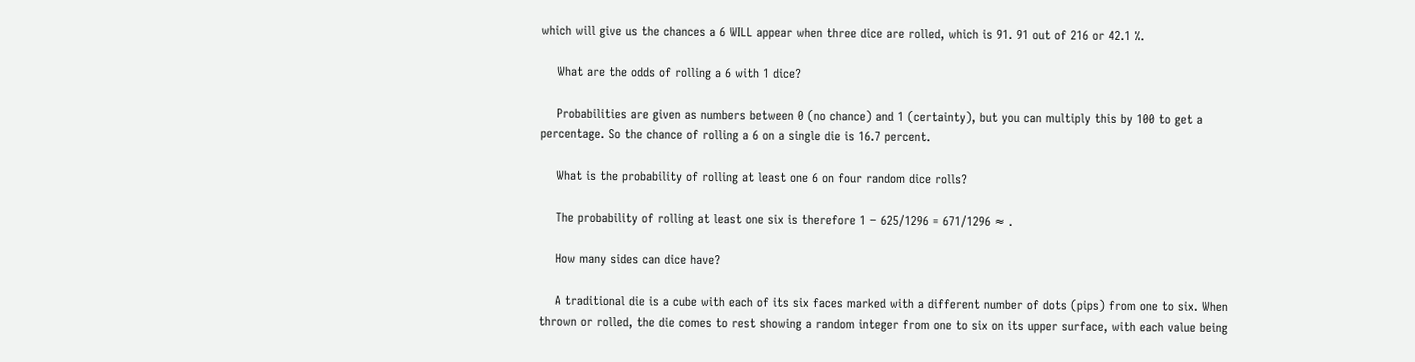which will give us the chances a 6 WILL appear when three dice are rolled, which is 91. 91 out of 216 or 42.1 %.

    What are the odds of rolling a 6 with 1 dice?

    Probabilities are given as numbers between 0 (no chance) and 1 (certainty), but you can multiply this by 100 to get a percentage. So the chance of rolling a 6 on a single die is 16.7 percent.

    What is the probability of rolling at least one 6 on four random dice rolls?

    The probability of rolling at least one six is therefore 1 − 625/1296 = 671/1296 ≈ .

    How many sides can dice have?

    A traditional die is a cube with each of its six faces marked with a different number of dots (pips) from one to six. When thrown or rolled, the die comes to rest showing a random integer from one to six on its upper surface, with each value being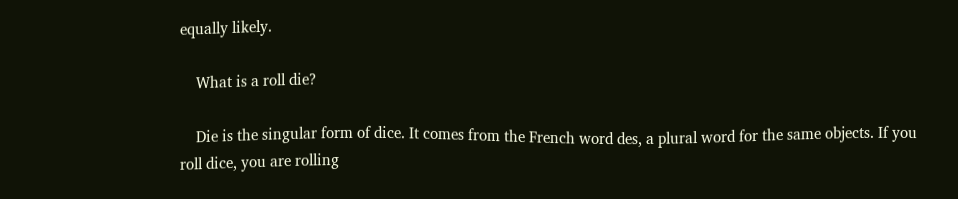equally likely.

    What is a roll die?

    Die is the singular form of dice. It comes from the French word des, a plural word for the same objects. If you roll dice, you are rolling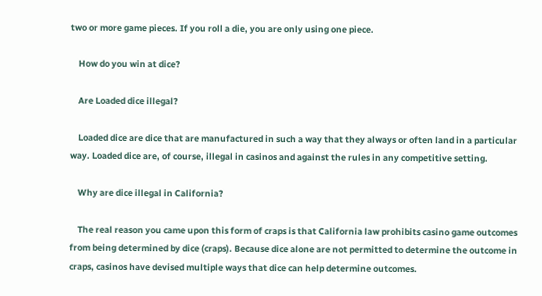two or more game pieces. If you roll a die, you are only using one piece.

    How do you win at dice?

    Are Loaded dice illegal?

    Loaded dice are dice that are manufactured in such a way that they always or often land in a particular way. Loaded dice are, of course, illegal in casinos and against the rules in any competitive setting.

    Why are dice illegal in California?

    The real reason you came upon this form of craps is that California law prohibits casino game outcomes from being determined by dice (craps). Because dice alone are not permitted to determine the outcome in craps, casinos have devised multiple ways that dice can help determine outcomes.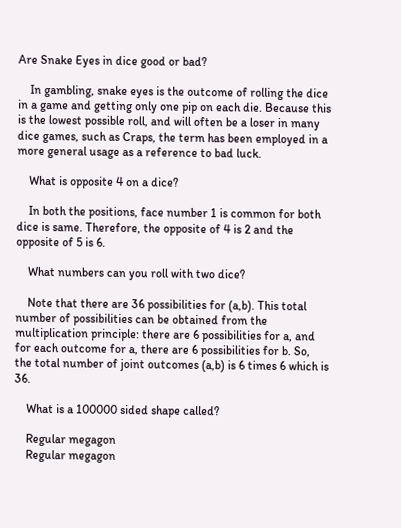Are Snake Eyes in dice good or bad?

    In gambling, snake eyes is the outcome of rolling the dice in a game and getting only one pip on each die. Because this is the lowest possible roll, and will often be a loser in many dice games, such as Craps, the term has been employed in a more general usage as a reference to bad luck.

    What is opposite 4 on a dice?

    In both the positions, face number 1 is common for both dice is same. Therefore, the opposite of 4 is 2 and the opposite of 5 is 6.

    What numbers can you roll with two dice?

    Note that there are 36 possibilities for (a,b). This total number of possibilities can be obtained from the multiplication principle: there are 6 possibilities for a, and for each outcome for a, there are 6 possibilities for b. So, the total number of joint outcomes (a,b) is 6 times 6 which is 36.

    What is a 100000 sided shape called?

    Regular megagon
    Regular megagon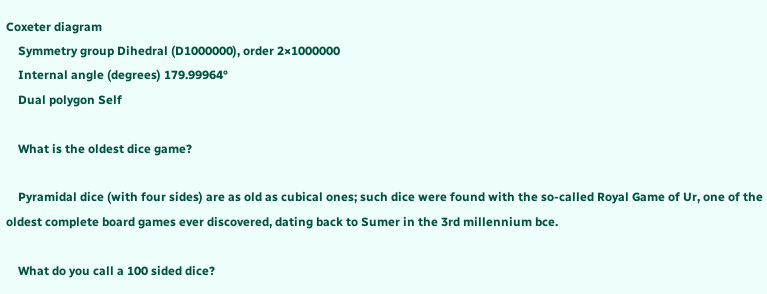Coxeter diagram
    Symmetry group Dihedral (D1000000), order 2×1000000
    Internal angle (degrees) 179.99964°
    Dual polygon Self

    What is the oldest dice game?

    Pyramidal dice (with four sides) are as old as cubical ones; such dice were found with the so-called Royal Game of Ur, one of the oldest complete board games ever discovered, dating back to Sumer in the 3rd millennium bce.

    What do you call a 100 sided dice?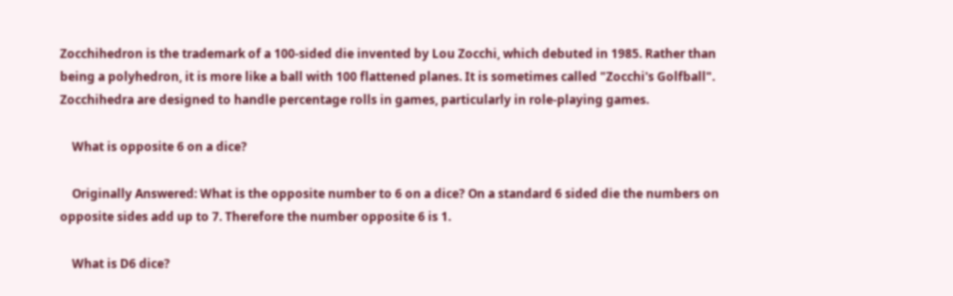Zocchihedron is the trademark of a 100-sided die invented by Lou Zocchi, which debuted in 1985. Rather than being a polyhedron, it is more like a ball with 100 flattened planes. It is sometimes called "Zocchi's Golfball". Zocchihedra are designed to handle percentage rolls in games, particularly in role-playing games.

    What is opposite 6 on a dice?

    Originally Answered: What is the opposite number to 6 on a dice? On a standard 6 sided die the numbers on opposite sides add up to 7. Therefore the number opposite 6 is 1.

    What is D6 dice?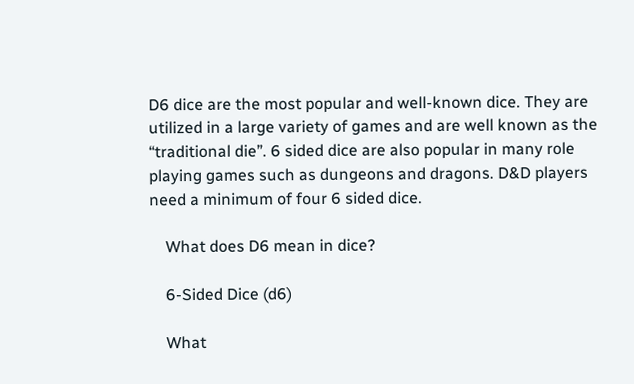D6 dice are the most popular and well-known dice. They are utilized in a large variety of games and are well known as the “traditional die”. 6 sided dice are also popular in many role playing games such as dungeons and dragons. D&D players need a minimum of four 6 sided dice.

    What does D6 mean in dice?

    6-Sided Dice (d6)

    What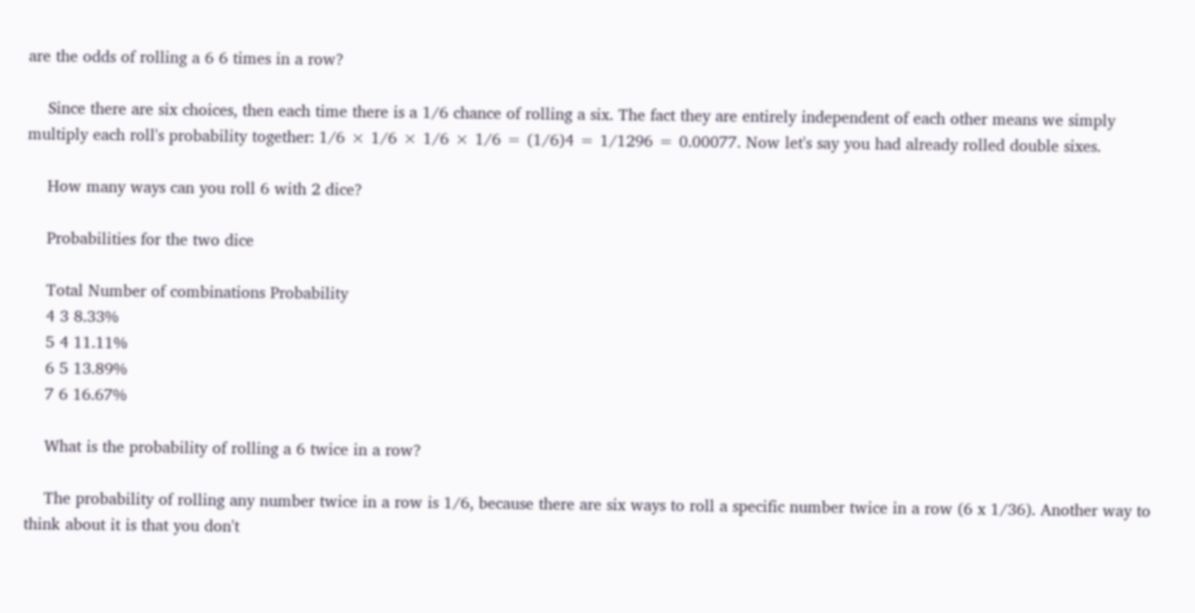are the odds of rolling a 6 6 times in a row?

    Since there are six choices, then each time there is a 1/6 chance of rolling a six. The fact they are entirely independent of each other means we simply multiply each roll's probability together: 1/6 × 1/6 × 1/6 × 1/6 = (1/6)4 = 1/1296 = 0.00077. Now let's say you had already rolled double sixes.

    How many ways can you roll 6 with 2 dice?

    Probabilities for the two dice

    Total Number of combinations Probability
    4 3 8.33%
    5 4 11.11%
    6 5 13.89%
    7 6 16.67%

    What is the probability of rolling a 6 twice in a row?

    The probability of rolling any number twice in a row is 1/6, because there are six ways to roll a specific number twice in a row (6 x 1/36). Another way to think about it is that you don't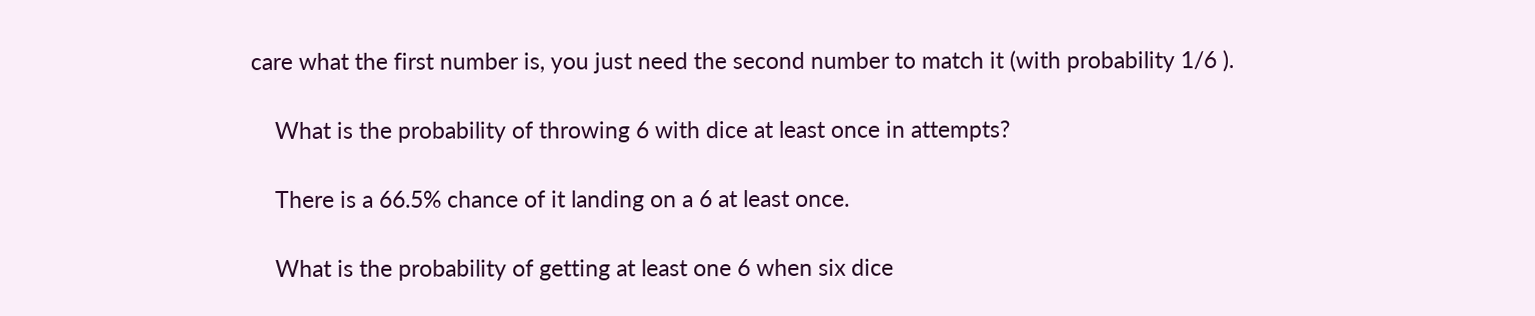care what the first number is, you just need the second number to match it (with probability 1/6 ).

    What is the probability of throwing 6 with dice at least once in attempts?

    There is a 66.5% chance of it landing on a 6 at least once.

    What is the probability of getting at least one 6 when six dice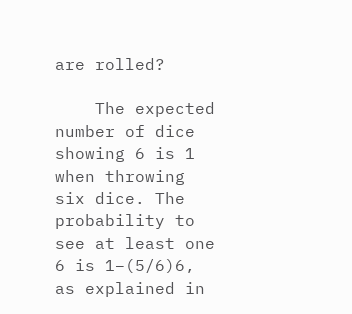are rolled?

    The expected number of dice showing 6 is 1 when throwing six dice. The probability to see at least one 6 is 1−(5/6)6, as explained in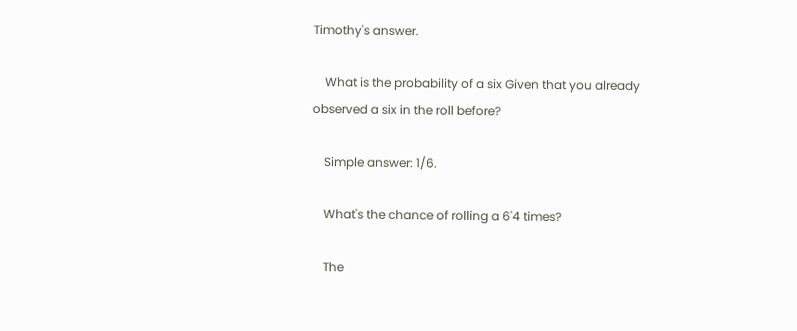Timothy's answer.

    What is the probability of a six Given that you already observed a six in the roll before?

    Simple answer: 1/6.

    What's the chance of rolling a 6'4 times?

    The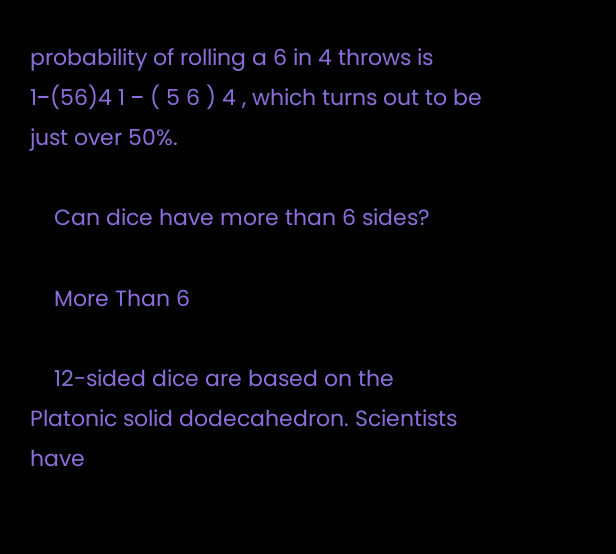probability of rolling a 6 in 4 throws is 1−(56)4 1 − ( 5 6 ) 4 , which turns out to be just over 50%.

    Can dice have more than 6 sides?

    More Than 6

    12-sided dice are based on the Platonic solid dodecahedron. Scientists have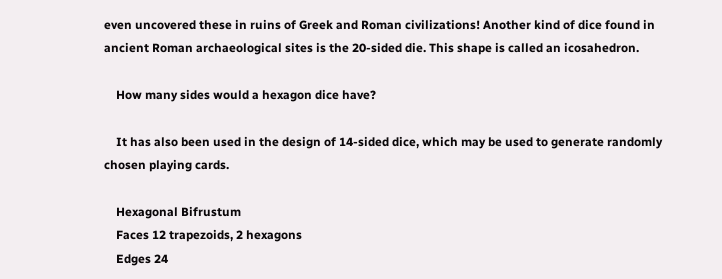even uncovered these in ruins of Greek and Roman civilizations! Another kind of dice found in ancient Roman archaeological sites is the 20-sided die. This shape is called an icosahedron.

    How many sides would a hexagon dice have?

    It has also been used in the design of 14-sided dice, which may be used to generate randomly chosen playing cards.

    Hexagonal Bifrustum
    Faces 12 trapezoids, 2 hexagons
    Edges 24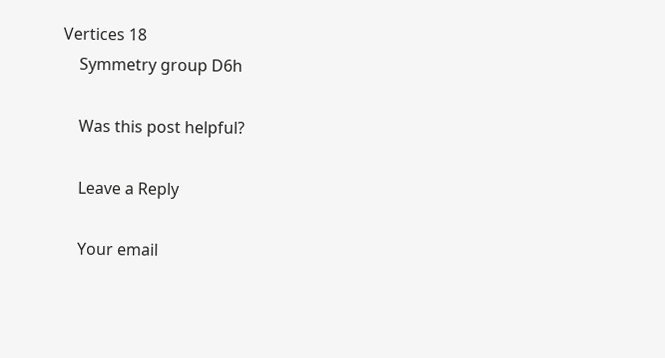Vertices 18
    Symmetry group D6h

    Was this post helpful?

    Leave a Reply

    Your email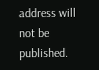address will not be published.